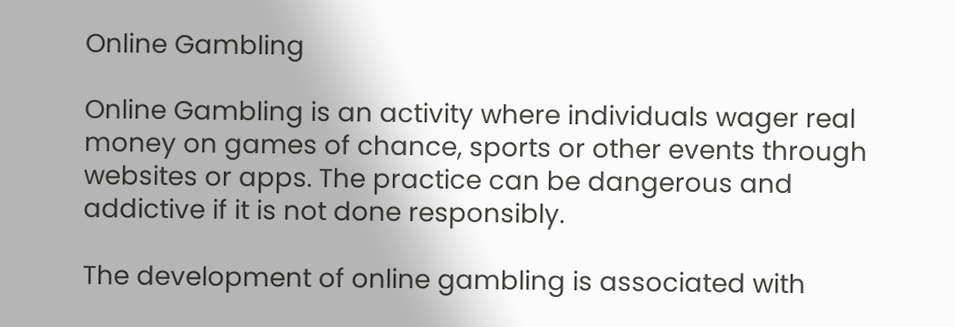Online Gambling

Online Gambling is an activity where individuals wager real money on games of chance, sports or other events through websites or apps. The practice can be dangerous and addictive if it is not done responsibly.

The development of online gambling is associated with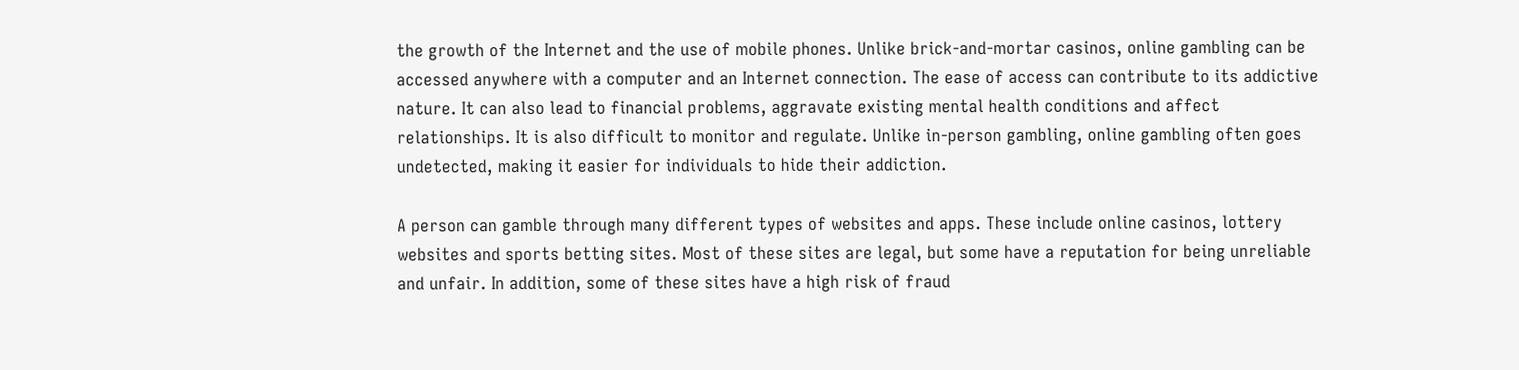the growth of the Internet and the use of mobile phones. Unlike brick-and-mortar casinos, online gambling can be accessed anywhere with a computer and an Internet connection. The ease of access can contribute to its addictive nature. It can also lead to financial problems, aggravate existing mental health conditions and affect relationships. It is also difficult to monitor and regulate. Unlike in-person gambling, online gambling often goes undetected, making it easier for individuals to hide their addiction.

A person can gamble through many different types of websites and apps. These include online casinos, lottery websites and sports betting sites. Most of these sites are legal, but some have a reputation for being unreliable and unfair. In addition, some of these sites have a high risk of fraud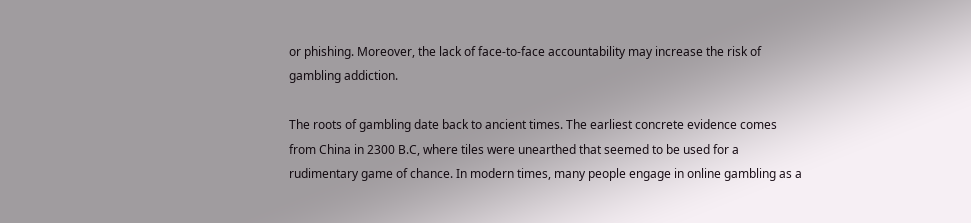or phishing. Moreover, the lack of face-to-face accountability may increase the risk of gambling addiction.

The roots of gambling date back to ancient times. The earliest concrete evidence comes from China in 2300 B.C, where tiles were unearthed that seemed to be used for a rudimentary game of chance. In modern times, many people engage in online gambling as a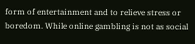form of entertainment and to relieve stress or boredom. While online gambling is not as social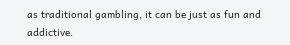as traditional gambling, it can be just as fun and addictive.